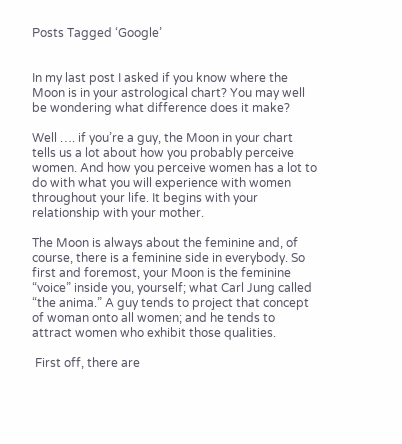Posts Tagged ‘Google’


In my last post I asked if you know where the Moon is in your astrological chart? You may well be wondering what difference does it make?

Well …. if you’re a guy, the Moon in your chart tells us a lot about how you probably perceive women. And how you perceive women has a lot to do with what you will experience with women throughout your life. It begins with your relationship with your mother.

The Moon is always about the feminine and, of course, there is a feminine side in everybody. So first and foremost, your Moon is the feminine “voice” inside you, yourself; what Carl Jung called “the anima.” A guy tends to project that concept of woman onto all women; and he tends to attract women who exhibit those qualities.

 First off, there are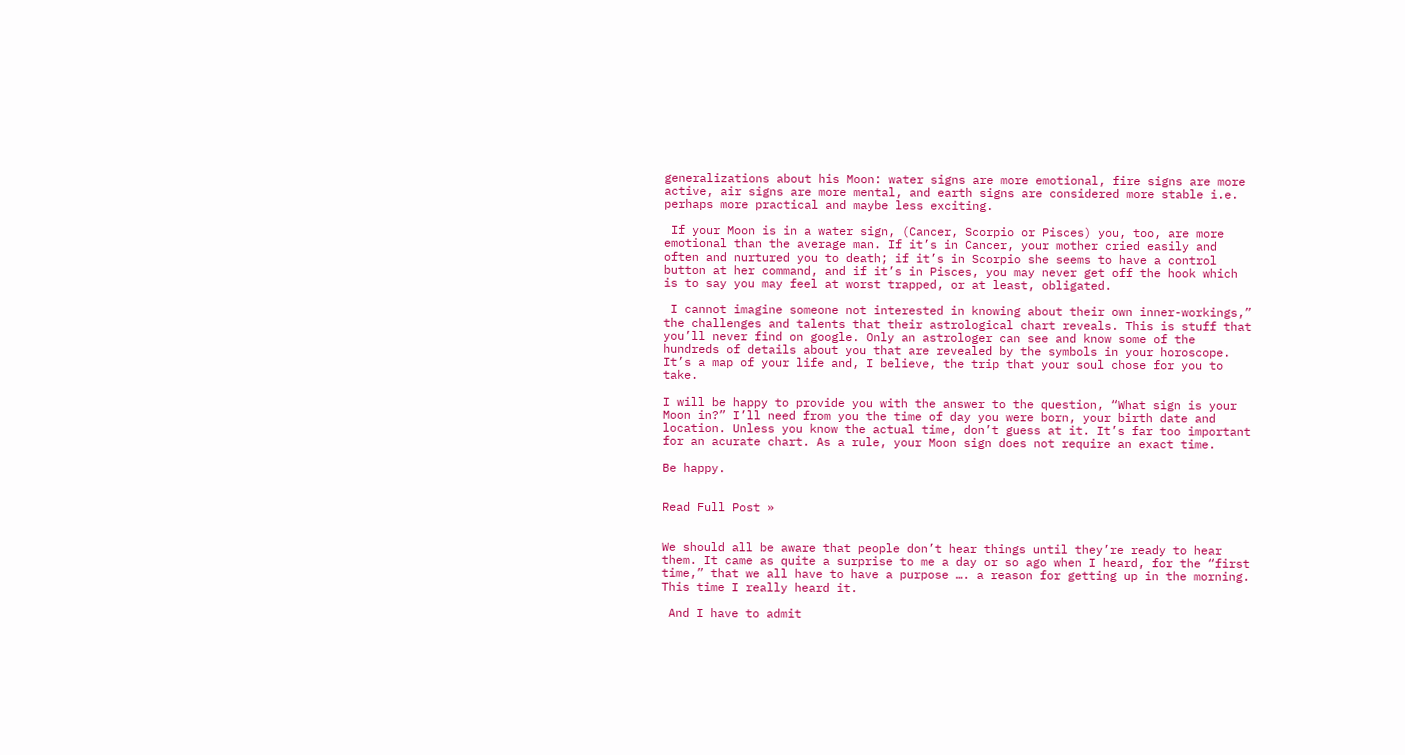generalizations about his Moon: water signs are more emotional, fire signs are more active, air signs are more mental, and earth signs are considered more stable i.e. perhaps more practical and maybe less exciting.

 If your Moon is in a water sign, (Cancer, Scorpio or Pisces) you, too, are more emotional than the average man. If it’s in Cancer, your mother cried easily and often and nurtured you to death; if it’s in Scorpio she seems to have a control button at her command, and if it’s in Pisces, you may never get off the hook which is to say you may feel at worst trapped, or at least, obligated.

 I cannot imagine someone not interested in knowing about their own inner-workings,” the challenges and talents that their astrological chart reveals. This is stuff that you’ll never find on google. Only an astrologer can see and know some of the hundreds of details about you that are revealed by the symbols in your horoscope. It’s a map of your life and, I believe, the trip that your soul chose for you to take.

I will be happy to provide you with the answer to the question, “What sign is your Moon in?” I’ll need from you the time of day you were born, your birth date and location. Unless you know the actual time, don’t guess at it. It’s far too important for an acurate chart. As a rule, your Moon sign does not require an exact time.

Be happy.


Read Full Post »


We should all be aware that people don’t hear things until they’re ready to hear them. It came as quite a surprise to me a day or so ago when I heard, for the “first time,” that we all have to have a purpose …. a reason for getting up in the morning. This time I really heard it.

 And I have to admit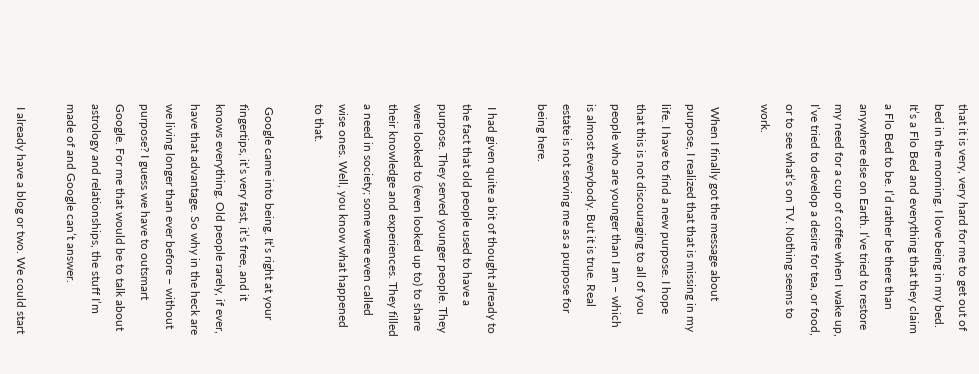that it is very, very hard for me to get out of bed in the morning. I love being in my bed. It’s a Flo Bed and everything that they claim a Flo Bed to be. I’d rather be there than anywhere else on Earth. I’ve tried to restore my need for a cup of coffee when I wake up, I’ve tried to develop a desire for tea, or food, or to see what’s on TV. Nothing seems to work.

 When I finally got the message about purpose, I realized that that is missing in my life. I have to find a new purpose. I hope that this is not discouraging to all of you people who are younger than I am – which is almost everybody. But it is true. Real estate is not serving me as a purpose for being here.

 I had given quite a bit of thought already to the fact that old people used to have a purpose. They served younger people. They were looked to (even looked up to) to share their knowledge and experiences. They filled a need in society; some were even called wise ones. Well, you know what happened to that.

 Google came into being. It’s right at your fingertips, it’s very fast, it’s free, and it knows everything. Old people rarely, if ever, have that advantage. So why in the heck are we living longer than ever before – without purpose? I guess we have to outsmart Google. For me that would be to talk about astrology and relationships, the stuff I’m made of and Google can’t answer.

 I already have a blog or two. We could start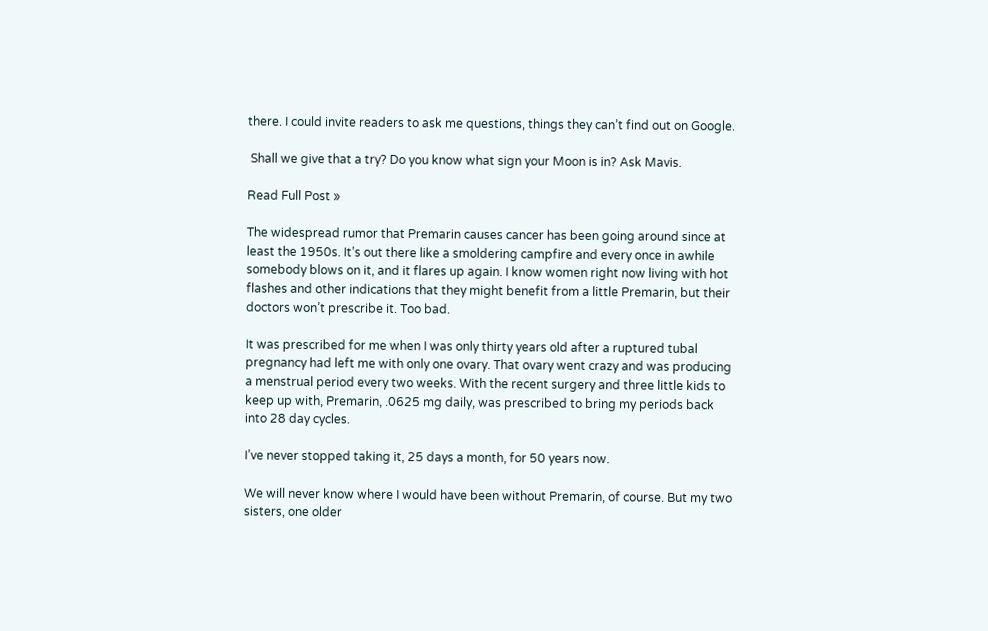there. I could invite readers to ask me questions, things they can’t find out on Google.

 Shall we give that a try? Do you know what sign your Moon is in? Ask Mavis.

Read Full Post »

The widespread rumor that Premarin causes cancer has been going around since at least the 1950s. It’s out there like a smoldering campfire and every once in awhile somebody blows on it, and it flares up again. I know women right now living with hot flashes and other indications that they might benefit from a little Premarin, but their doctors won’t prescribe it. Too bad.

It was prescribed for me when I was only thirty years old after a ruptured tubal pregnancy had left me with only one ovary. That ovary went crazy and was producing a menstrual period every two weeks. With the recent surgery and three little kids to keep up with, Premarin, .0625 mg daily, was prescribed to bring my periods back into 28 day cycles.

I’ve never stopped taking it, 25 days a month, for 50 years now.

We will never know where I would have been without Premarin, of course. But my two sisters, one older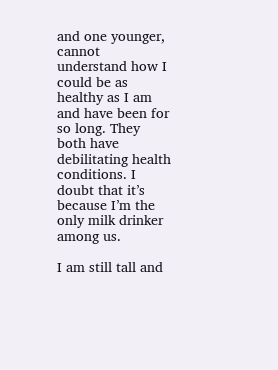and one younger, cannot understand how I could be as healthy as I am and have been for so long. They both have debilitating health conditions. I doubt that it’s because I’m the only milk drinker among us.

I am still tall and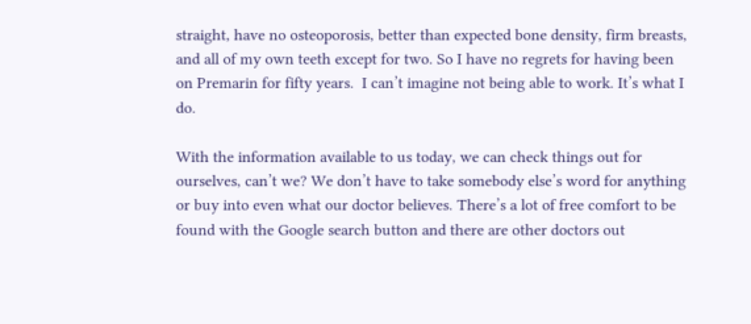straight, have no osteoporosis, better than expected bone density, firm breasts, and all of my own teeth except for two. So I have no regrets for having been on Premarin for fifty years.  I can’t imagine not being able to work. It’s what I do.

With the information available to us today, we can check things out for ourselves, can’t we? We don’t have to take somebody else’s word for anything or buy into even what our doctor believes. There’s a lot of free comfort to be found with the Google search button and there are other doctors out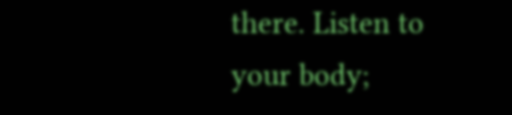there. Listen to your body;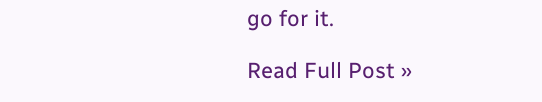go for it.

Read Full Post »